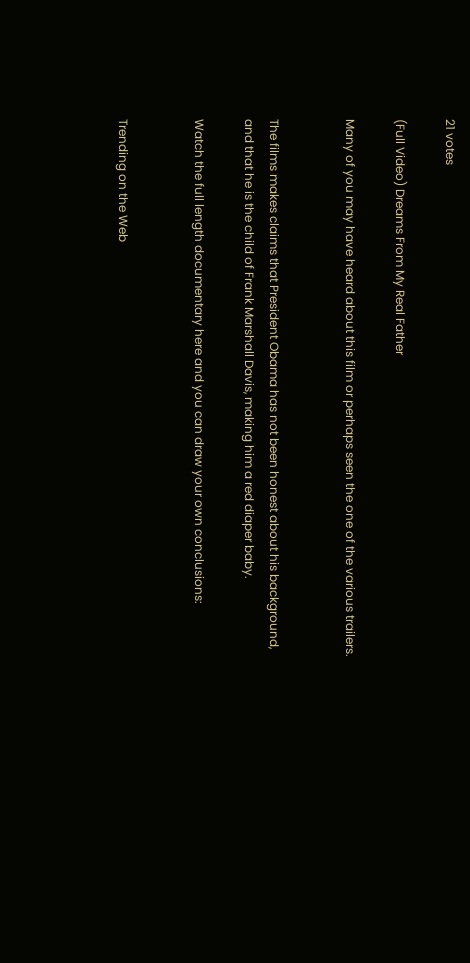21 votes

(Full Video) Dreams From My Real Father

Many of you may have heard about this film or perhaps seen the one of the various trailers.


The films makes claims that President Obama has not been honest about his background, and that he is the child of Frank Marshall Davis, making him a red diaper baby.

Watch the full length documentary here and you can draw your own conclusions:


Trending on the Web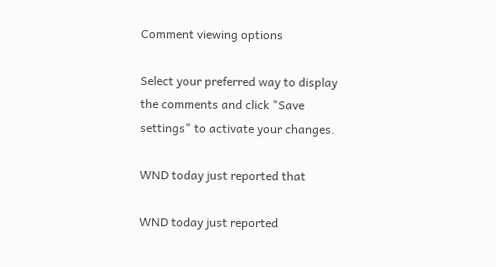Comment viewing options

Select your preferred way to display the comments and click "Save settings" to activate your changes.

WND today just reported that

WND today just reported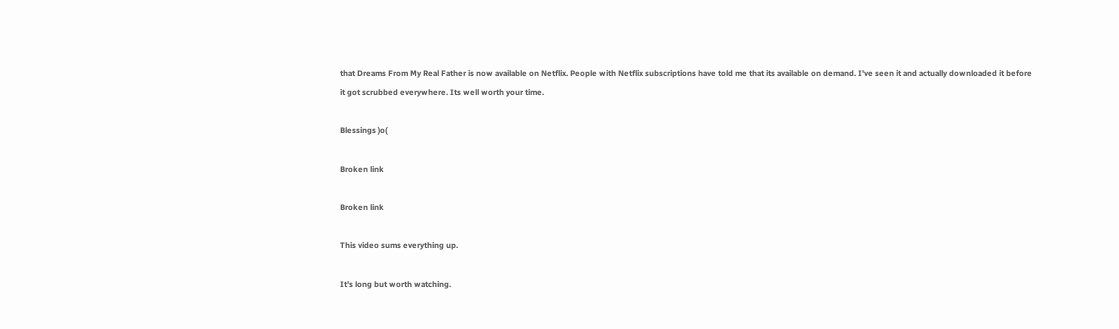that Dreams From My Real Father is now available on Netflix. People with Netflix subscriptions have told me that its available on demand. I've seen it and actually downloaded it before it got scrubbed everywhere. Its well worth your time.

Blessings )o(

Broken link

Broken link

This video sums everything up.

It's long but worth watching.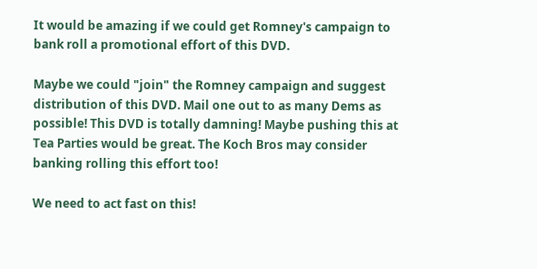It would be amazing if we could get Romney's campaign to bank roll a promotional effort of this DVD.

Maybe we could "join" the Romney campaign and suggest distribution of this DVD. Mail one out to as many Dems as possible! This DVD is totally damning! Maybe pushing this at Tea Parties would be great. The Koch Bros may consider banking rolling this effort too!

We need to act fast on this!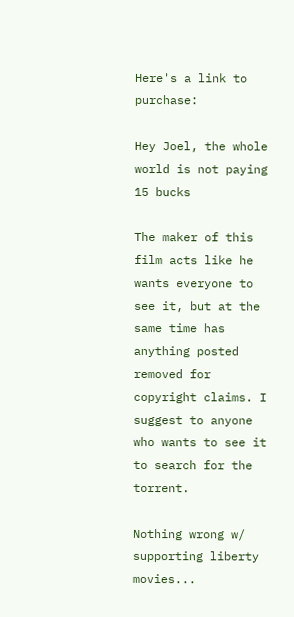Here's a link to purchase:

Hey Joel, the whole world is not paying 15 bucks

The maker of this film acts like he wants everyone to see it, but at the same time has anything posted removed for copyright claims. I suggest to anyone who wants to see it to search for the torrent.

Nothing wrong w/ supporting liberty movies...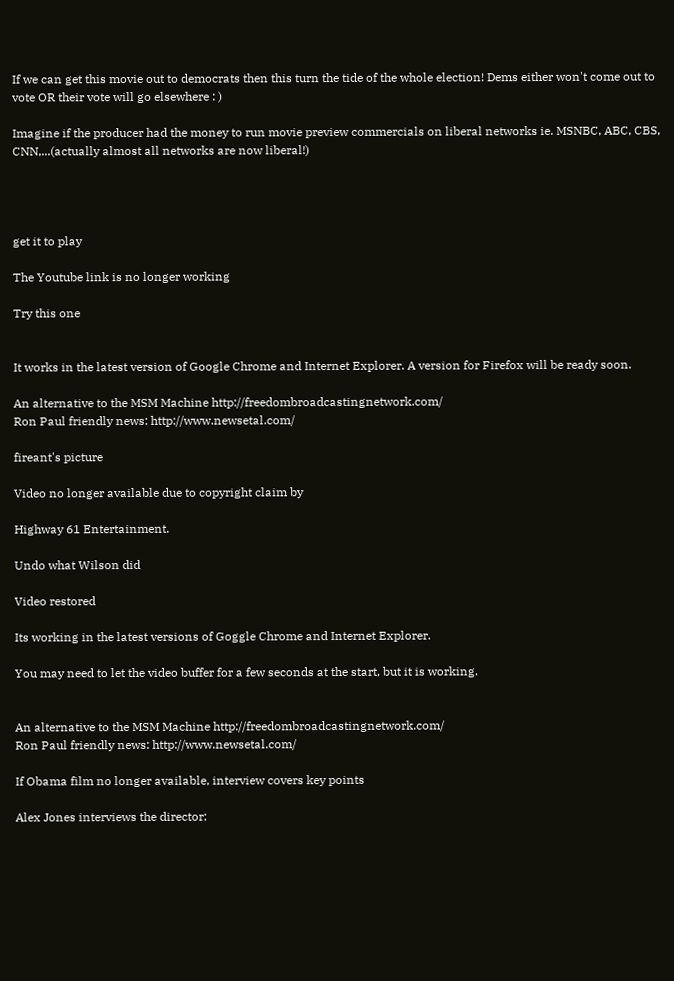If we can get this movie out to democrats then this turn the tide of the whole election! Dems either won't come out to vote OR their vote will go elsewhere : )

Imagine if the producer had the money to run movie preview commercials on liberal networks ie. MSNBC, ABC, CBS, CNN,...(actually almost all networks are now liberal!)




get it to play

The Youtube link is no longer working

Try this one


It works in the latest version of Google Chrome and Internet Explorer. A version for Firefox will be ready soon.

An alternative to the MSM Machine http://freedombroadcastingnetwork.com/
Ron Paul friendly news: http://www.newsetal.com/

fireant's picture

Video no longer available due to copyright claim by

Highway 61 Entertainment.

Undo what Wilson did

Video restored

Its working in the latest versions of Goggle Chrome and Internet Explorer.

You may need to let the video buffer for a few seconds at the start, but it is working.


An alternative to the MSM Machine http://freedombroadcastingnetwork.com/
Ron Paul friendly news: http://www.newsetal.com/

If Obama film no longer available, interview covers key points

Alex Jones interviews the director: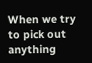When we try to pick out anything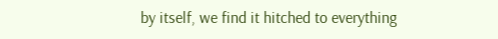by itself, we find it hitched to everything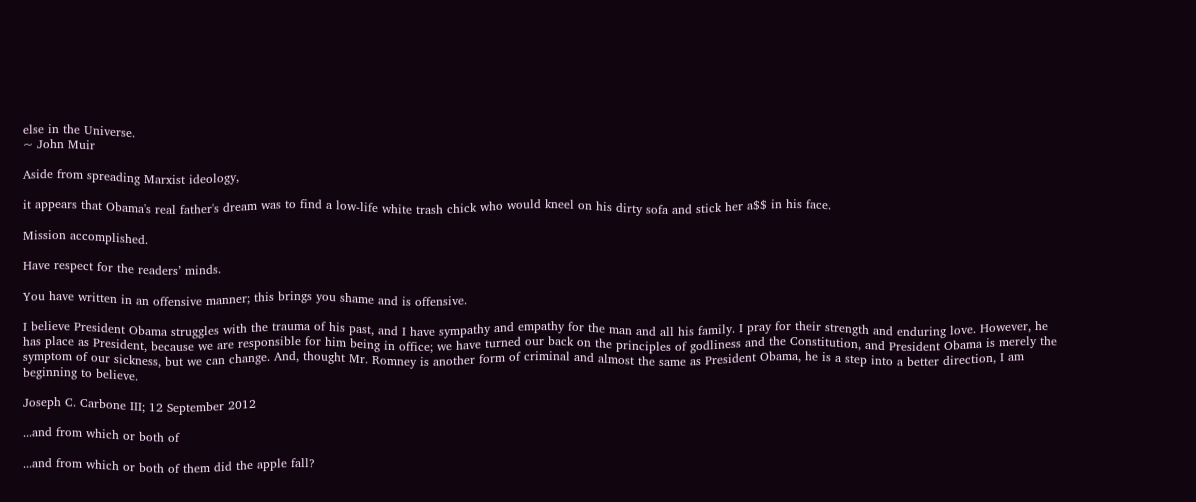else in the Universe.
~ John Muir

Aside from spreading Marxist ideology,

it appears that Obama's real father's dream was to find a low-life white trash chick who would kneel on his dirty sofa and stick her a$$ in his face.

Mission accomplished.

Have respect for the readers’ minds.

You have written in an offensive manner; this brings you shame and is offensive.

I believe President Obama struggles with the trauma of his past, and I have sympathy and empathy for the man and all his family. I pray for their strength and enduring love. However, he has place as President, because we are responsible for him being in office; we have turned our back on the principles of godliness and the Constitution, and President Obama is merely the symptom of our sickness, but we can change. And, thought Mr. Romney is another form of criminal and almost the same as President Obama, he is a step into a better direction, I am beginning to believe.

Joseph C. Carbone III; 12 September 2012

...and from which or both of

...and from which or both of them did the apple fall?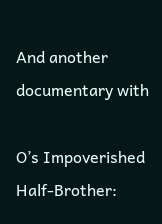And another documentary with

O’s Impoverished Half-Brother: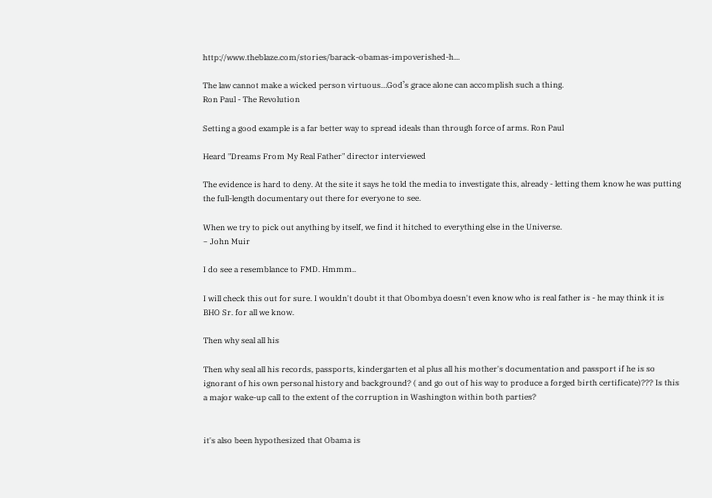http://www.theblaze.com/stories/barack-obamas-impoverished-h...

The law cannot make a wicked person virtuous…God’s grace alone can accomplish such a thing.
Ron Paul - The Revolution

Setting a good example is a far better way to spread ideals than through force of arms. Ron Paul

Heard "Dreams From My Real Father" director interviewed

The evidence is hard to deny. At the site it says he told the media to investigate this, already - letting them know he was putting the full-length documentary out there for everyone to see.

When we try to pick out anything by itself, we find it hitched to everything else in the Universe.
~ John Muir

I do see a resemblance to FMD. Hmmm..

I will check this out for sure. I wouldn't doubt it that Obombya doesn't even know who is real father is - he may think it is BHO Sr. for all we know.

Then why seal all his

Then why seal all his records, passports, kindergarten et al plus all his mother's documentation and passport if he is so ignorant of his own personal history and background? ( and go out of his way to produce a forged birth certificate)??? Is this a major wake-up call to the extent of the corruption in Washington within both parties?


it's also been hypothesized that Obama is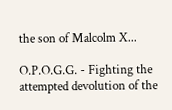the son of Malcolm X...

O.P.O.G.G. - Fighting the attempted devolution of the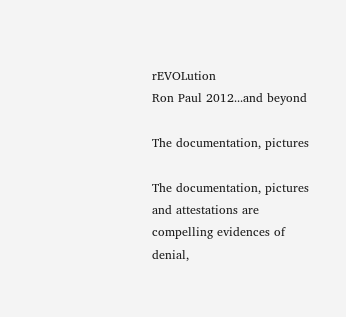rEVOLution
Ron Paul 2012...and beyond

The documentation, pictures

The documentation, pictures and attestations are compelling evidences of denial,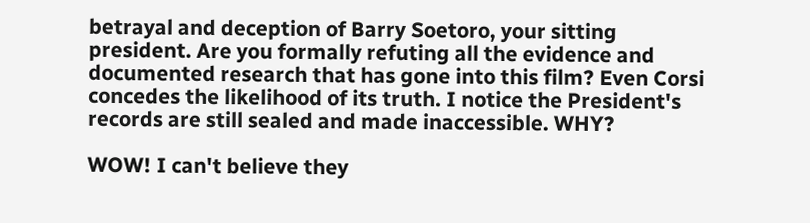betrayal and deception of Barry Soetoro, your sitting president. Are you formally refuting all the evidence and documented research that has gone into this film? Even Corsi concedes the likelihood of its truth. I notice the President's records are still sealed and made inaccessible. WHY?

WOW! I can't believe they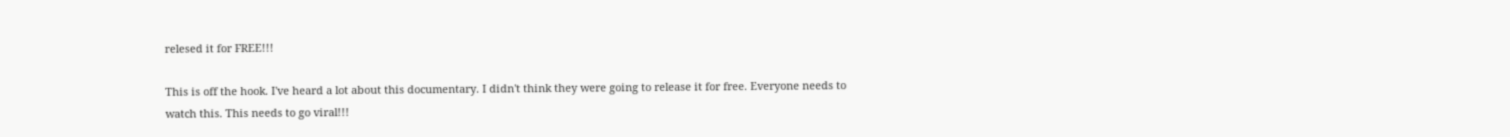relesed it for FREE!!!

This is off the hook. I've heard a lot about this documentary. I didn't think they were going to release it for free. Everyone needs to watch this. This needs to go viral!!!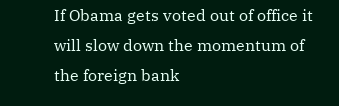If Obama gets voted out of office it will slow down the momentum of the foreign bank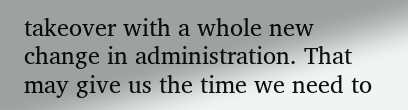takeover with a whole new change in administration. That may give us the time we need to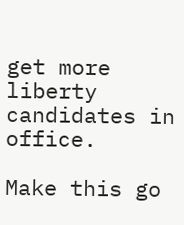get more liberty candidates in office.

Make this go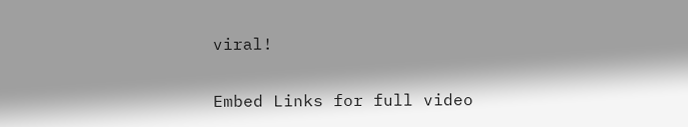viral!

Embed Links for full video